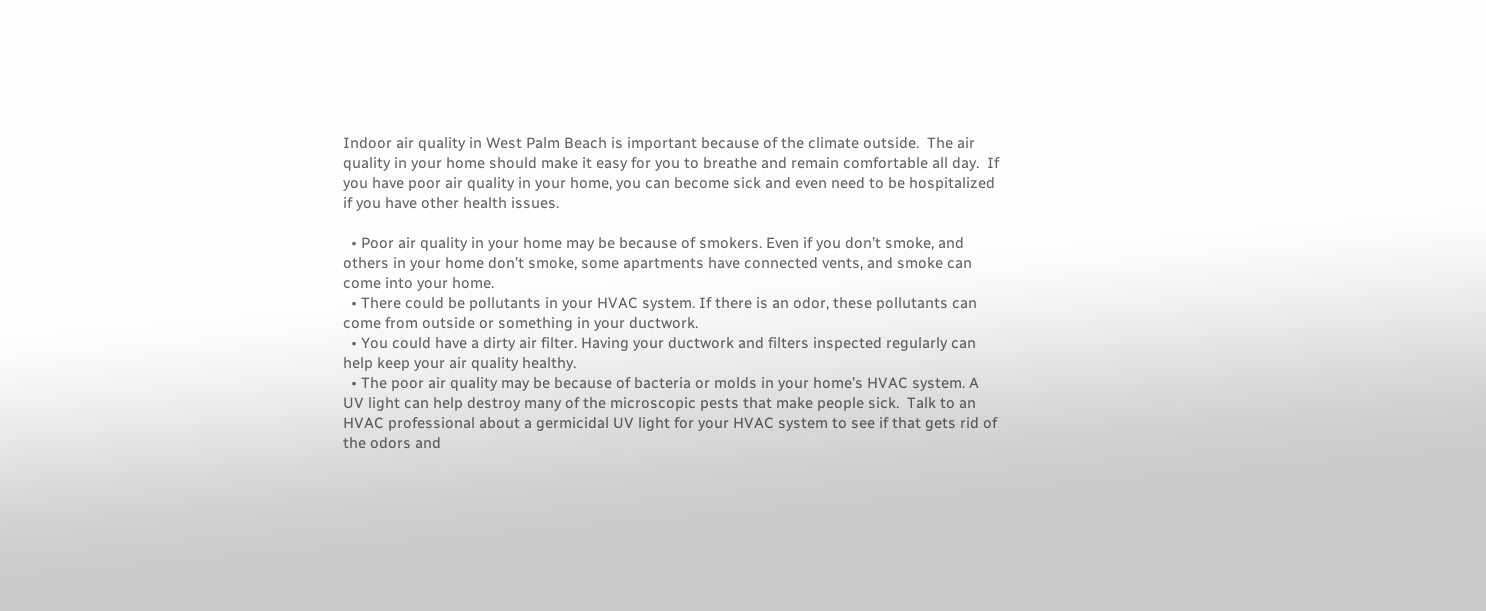Indoor air quality in West Palm Beach is important because of the climate outside.  The air quality in your home should make it easy for you to breathe and remain comfortable all day.  If you have poor air quality in your home, you can become sick and even need to be hospitalized if you have other health issues.

  • Poor air quality in your home may be because of smokers. Even if you don’t smoke, and others in your home don’t smoke, some apartments have connected vents, and smoke can come into your home.
  • There could be pollutants in your HVAC system. If there is an odor, these pollutants can come from outside or something in your ductwork.
  • You could have a dirty air filter. Having your ductwork and filters inspected regularly can help keep your air quality healthy.
  • The poor air quality may be because of bacteria or molds in your home’s HVAC system. A UV light can help destroy many of the microscopic pests that make people sick.  Talk to an HVAC professional about a germicidal UV light for your HVAC system to see if that gets rid of the odors and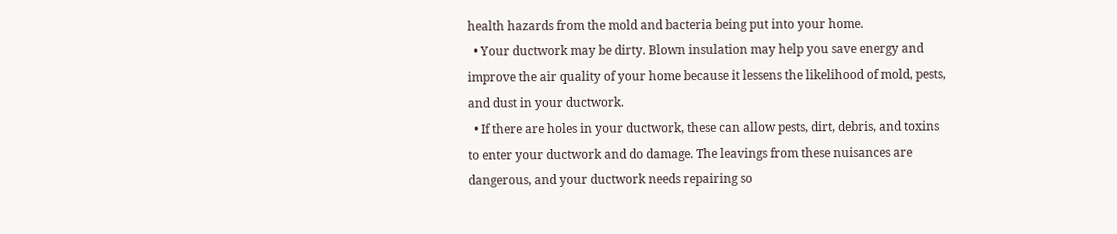health hazards from the mold and bacteria being put into your home.
  • Your ductwork may be dirty. Blown insulation may help you save energy and improve the air quality of your home because it lessens the likelihood of mold, pests, and dust in your ductwork.
  • If there are holes in your ductwork, these can allow pests, dirt, debris, and toxins to enter your ductwork and do damage. The leavings from these nuisances are dangerous, and your ductwork needs repairing so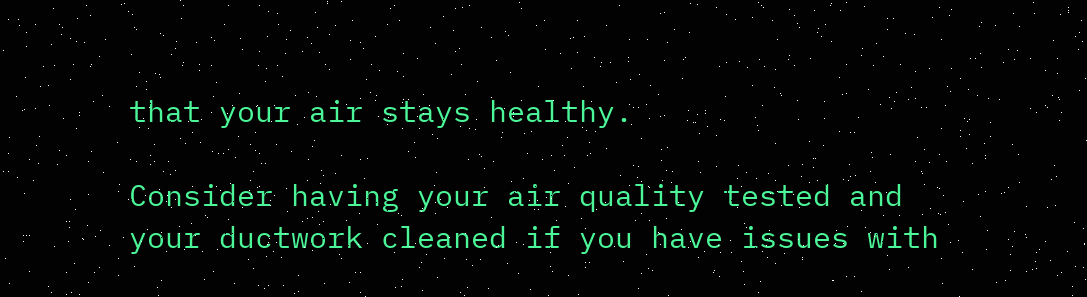that your air stays healthy.

Consider having your air quality tested and your ductwork cleaned if you have issues with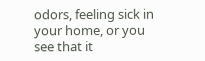odors, feeling sick in your home, or you see that it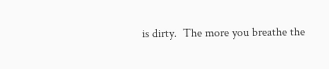is dirty.  The more you breathe the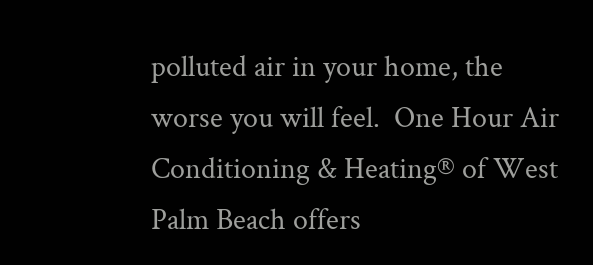polluted air in your home, the worse you will feel.  One Hour Air Conditioning & Heating® of West Palm Beach offers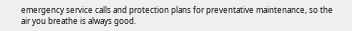emergency service calls and protection plans for preventative maintenance, so the air you breathe is always good.